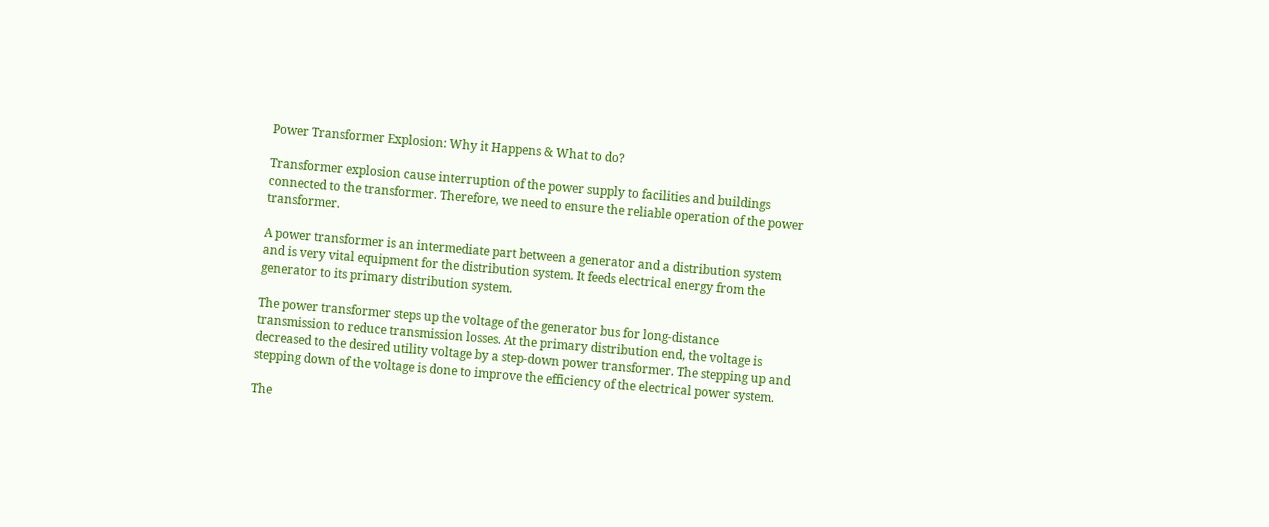Power Transformer Explosion: Why it Happens & What to do?

Transformer explosion cause interruption of the power supply to facilities and buildings connected to the transformer. Therefore, we need to ensure the reliable operation of the power transformer.

A power transformer is an intermediate part between a generator and a distribution system and is very vital equipment for the distribution system. It feeds electrical energy from the generator to its primary distribution system.

The power transformer steps up the voltage of the generator bus for long-distance transmission to reduce transmission losses. At the primary distribution end, the voltage is decreased to the desired utility voltage by a step-down power transformer. The stepping up and stepping down of the voltage is done to improve the efficiency of the electrical power system.

The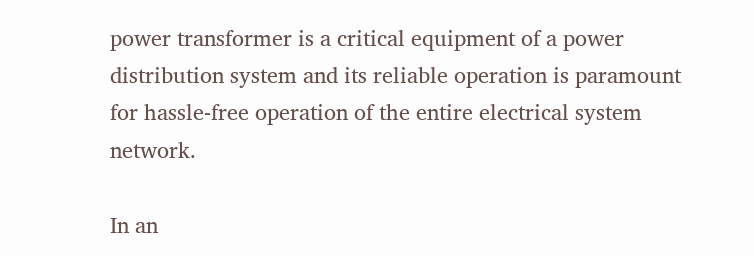power transformer is a critical equipment of a power distribution system and its reliable operation is paramount for hassle-free operation of the entire electrical system network.

In an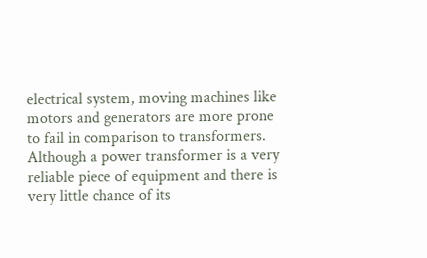electrical system, moving machines like motors and generators are more prone to fail in comparison to transformers. Although a power transformer is a very reliable piece of equipment and there is very little chance of its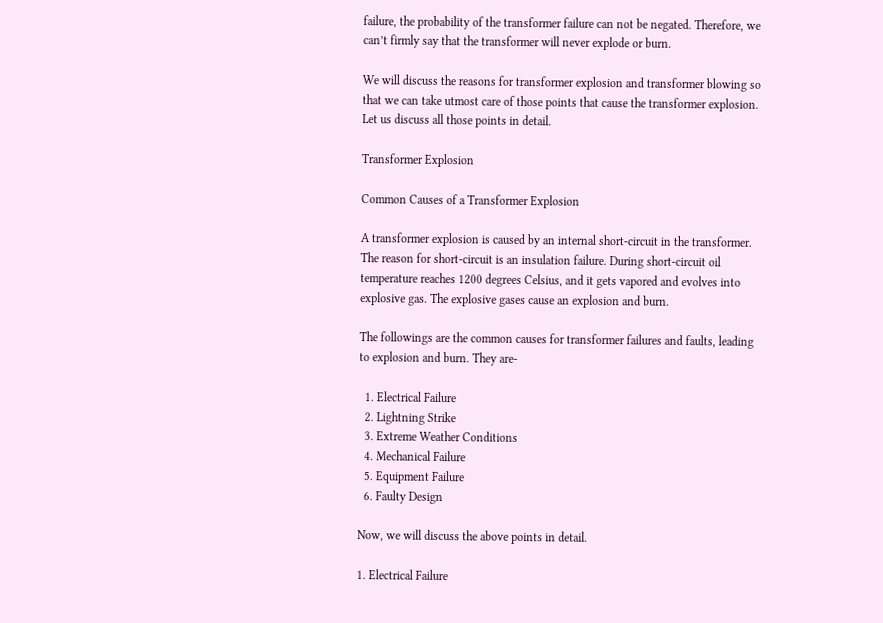failure, the probability of the transformer failure can not be negated. Therefore, we can’t firmly say that the transformer will never explode or burn.

We will discuss the reasons for transformer explosion and transformer blowing so that we can take utmost care of those points that cause the transformer explosion. Let us discuss all those points in detail.

Transformer Explosion

Common Causes of a Transformer Explosion

A transformer explosion is caused by an internal short-circuit in the transformer. The reason for short-circuit is an insulation failure. During short-circuit oil temperature reaches 1200 degrees Celsius, and it gets vapored and evolves into explosive gas. The explosive gases cause an explosion and burn.

The followings are the common causes for transformer failures and faults, leading to explosion and burn. They are-

  1. Electrical Failure
  2. Lightning Strike
  3. Extreme Weather Conditions
  4. Mechanical Failure
  5. Equipment Failure
  6. Faulty Design

Now, we will discuss the above points in detail.

1. Electrical Failure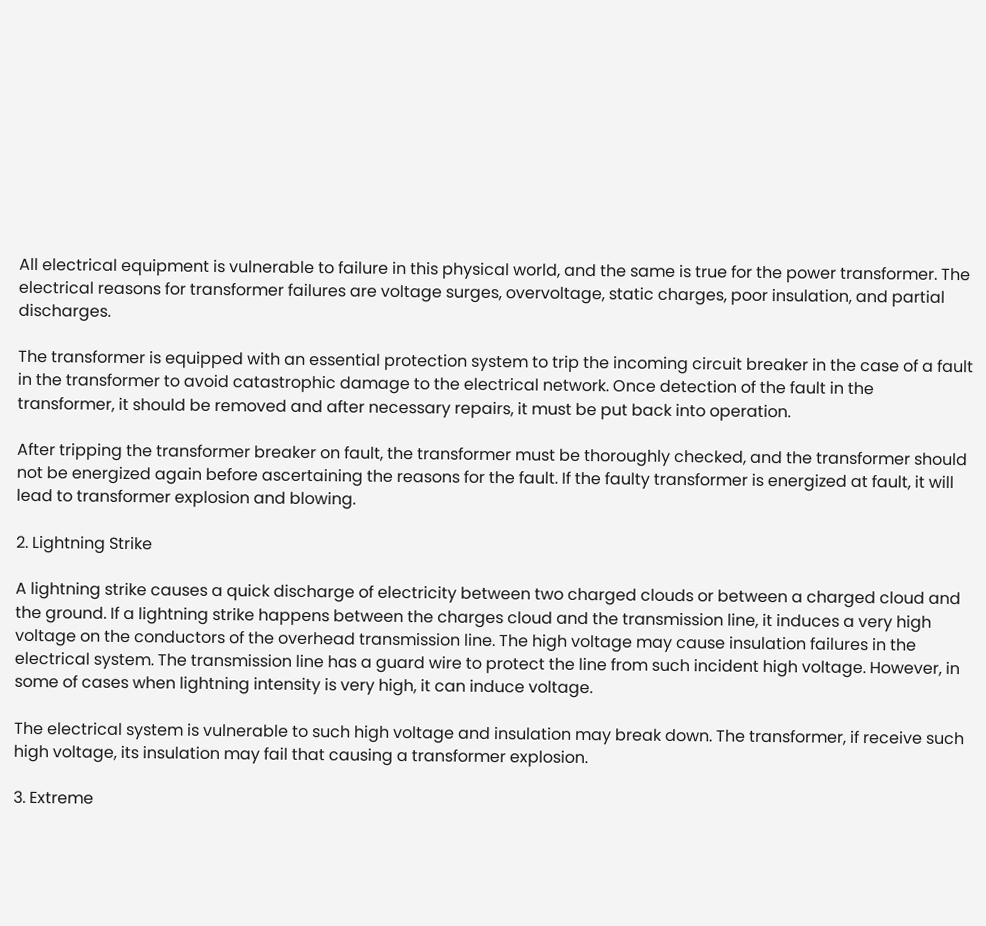All electrical equipment is vulnerable to failure in this physical world, and the same is true for the power transformer. The electrical reasons for transformer failures are voltage surges, overvoltage, static charges, poor insulation, and partial discharges.

The transformer is equipped with an essential protection system to trip the incoming circuit breaker in the case of a fault in the transformer to avoid catastrophic damage to the electrical network. Once detection of the fault in the transformer, it should be removed and after necessary repairs, it must be put back into operation.

After tripping the transformer breaker on fault, the transformer must be thoroughly checked, and the transformer should not be energized again before ascertaining the reasons for the fault. If the faulty transformer is energized at fault, it will lead to transformer explosion and blowing.

2. Lightning Strike

A lightning strike causes a quick discharge of electricity between two charged clouds or between a charged cloud and the ground. If a lightning strike happens between the charges cloud and the transmission line, it induces a very high voltage on the conductors of the overhead transmission line. The high voltage may cause insulation failures in the electrical system. The transmission line has a guard wire to protect the line from such incident high voltage. However, in some of cases when lightning intensity is very high, it can induce voltage.

The electrical system is vulnerable to such high voltage and insulation may break down. The transformer, if receive such high voltage, its insulation may fail that causing a transformer explosion.

3. Extreme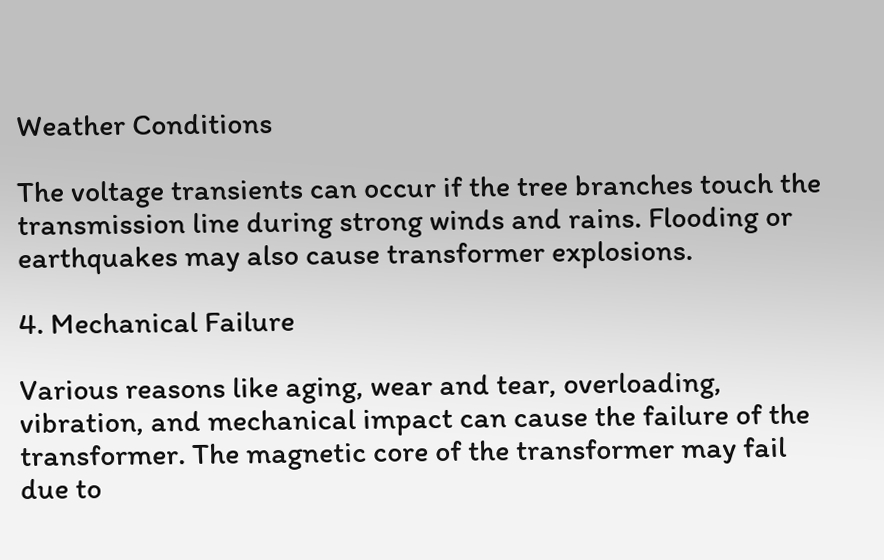Weather Conditions

The voltage transients can occur if the tree branches touch the transmission line during strong winds and rains. Flooding or earthquakes may also cause transformer explosions.

4. Mechanical Failure

Various reasons like aging, wear and tear, overloading, vibration, and mechanical impact can cause the failure of the transformer. The magnetic core of the transformer may fail due to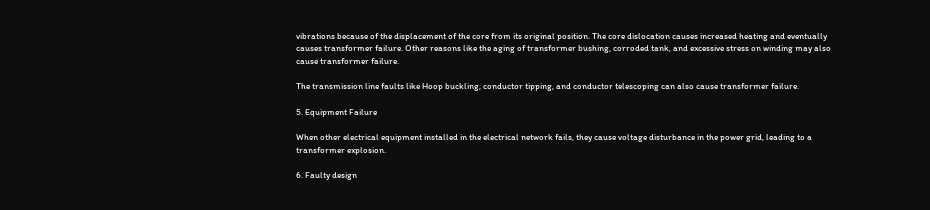vibrations because of the displacement of the core from its original position. The core dislocation causes increased heating and eventually causes transformer failure. Other reasons like the aging of transformer bushing, corroded tank, and excessive stress on winding may also cause transformer failure.

The transmission line faults like Hoop buckling, conductor tipping, and conductor telescoping can also cause transformer failure.

5. Equipment Failure

When other electrical equipment installed in the electrical network fails, they cause voltage disturbance in the power grid, leading to a transformer explosion.

6. Faulty design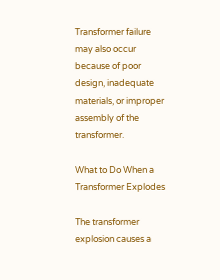Transformer failure may also occur because of poor design, inadequate materials, or improper assembly of the transformer.

What to Do When a Transformer Explodes

The transformer explosion causes a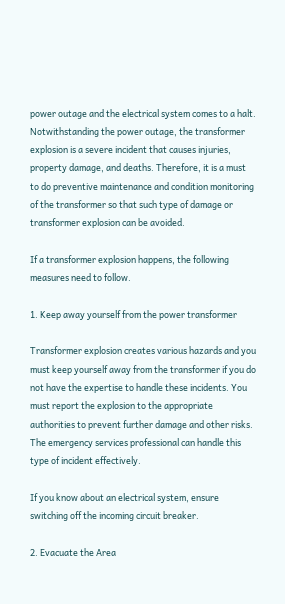power outage and the electrical system comes to a halt. Notwithstanding the power outage, the transformer explosion is a severe incident that causes injuries, property damage, and deaths. Therefore, it is a must to do preventive maintenance and condition monitoring of the transformer so that such type of damage or transformer explosion can be avoided.

If a transformer explosion happens, the following measures need to follow.

1. Keep away yourself from the power transformer

Transformer explosion creates various hazards and you must keep yourself away from the transformer if you do not have the expertise to handle these incidents. You must report the explosion to the appropriate authorities to prevent further damage and other risks. The emergency services professional can handle this type of incident effectively.

If you know about an electrical system, ensure switching off the incoming circuit breaker.

2. Evacuate the Area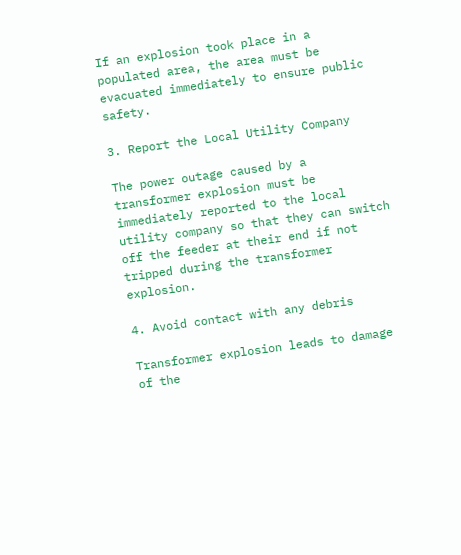If an explosion took place in a populated area, the area must be evacuated immediately to ensure public safety.

3. Report the Local Utility Company

The power outage caused by a transformer explosion must be immediately reported to the local utility company so that they can switch off the feeder at their end if not tripped during the transformer explosion.

4. Avoid contact with any debris

Transformer explosion leads to damage of the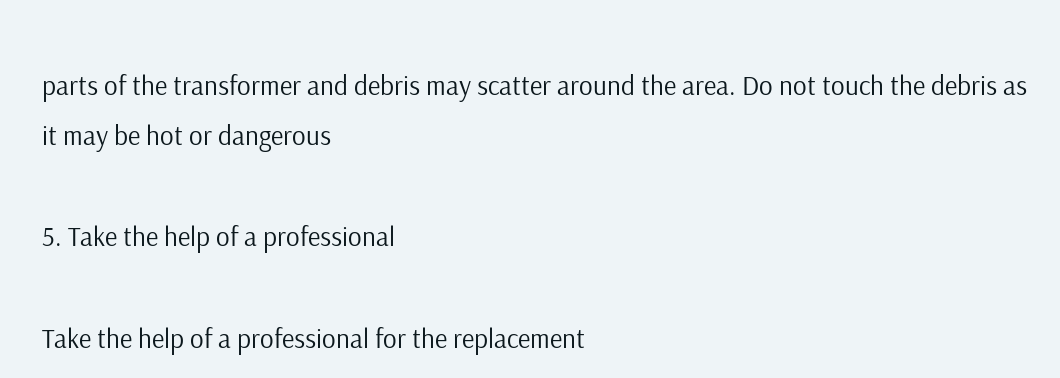parts of the transformer and debris may scatter around the area. Do not touch the debris as it may be hot or dangerous

5. Take the help of a professional

Take the help of a professional for the replacement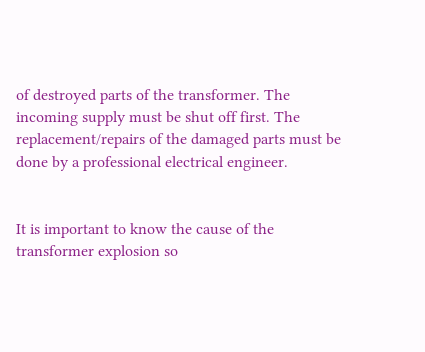of destroyed parts of the transformer. The incoming supply must be shut off first. The replacement/repairs of the damaged parts must be done by a professional electrical engineer.


It is important to know the cause of the transformer explosion so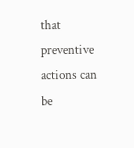that preventive actions can be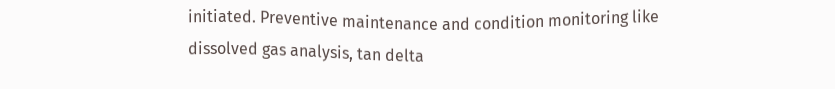initiated. Preventive maintenance and condition monitoring like dissolved gas analysis, tan delta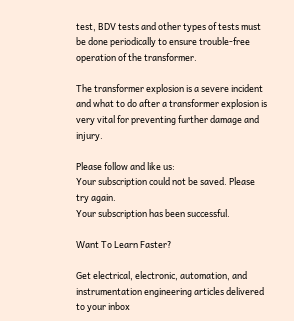test, BDV tests and other types of tests must be done periodically to ensure trouble-free operation of the transformer.

The transformer explosion is a severe incident and what to do after a transformer explosion is very vital for preventing further damage and injury.

Please follow and like us:
Your subscription could not be saved. Please try again.
Your subscription has been successful.

Want To Learn Faster?

Get electrical, electronic, automation, and instrumentation engineering articles delivered to your inbox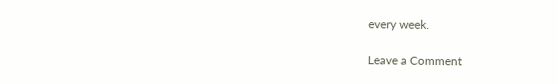every week.

Leave a Comment